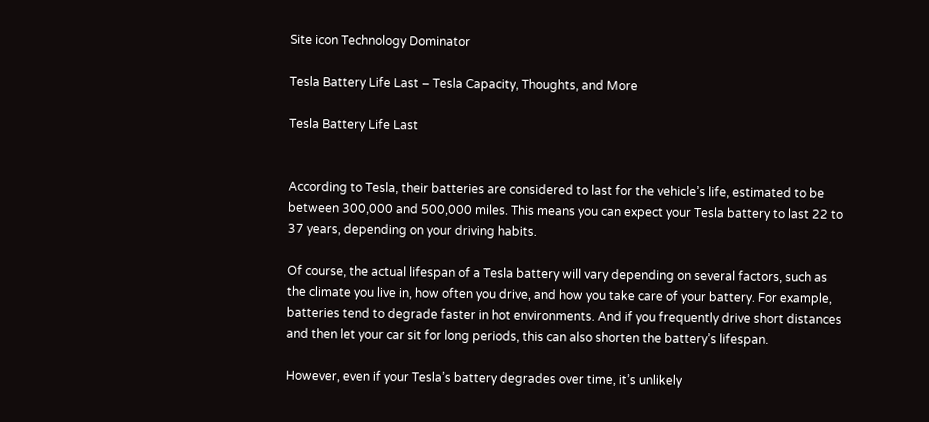Site icon Technology Dominator

Tesla Battery Life Last – Tesla Capacity, Thoughts, and More

Tesla Battery Life Last


According to Tesla, their batteries are considered to last for the vehicle’s life, estimated to be between 300,000 and 500,000 miles. This means you can expect your Tesla battery to last 22 to 37 years, depending on your driving habits.

Of course, the actual lifespan of a Tesla battery will vary depending on several factors, such as the climate you live in, how often you drive, and how you take care of your battery. For example, batteries tend to degrade faster in hot environments. And if you frequently drive short distances and then let your car sit for long periods, this can also shorten the battery’s lifespan.

However, even if your Tesla’s battery degrades over time, it’s unlikely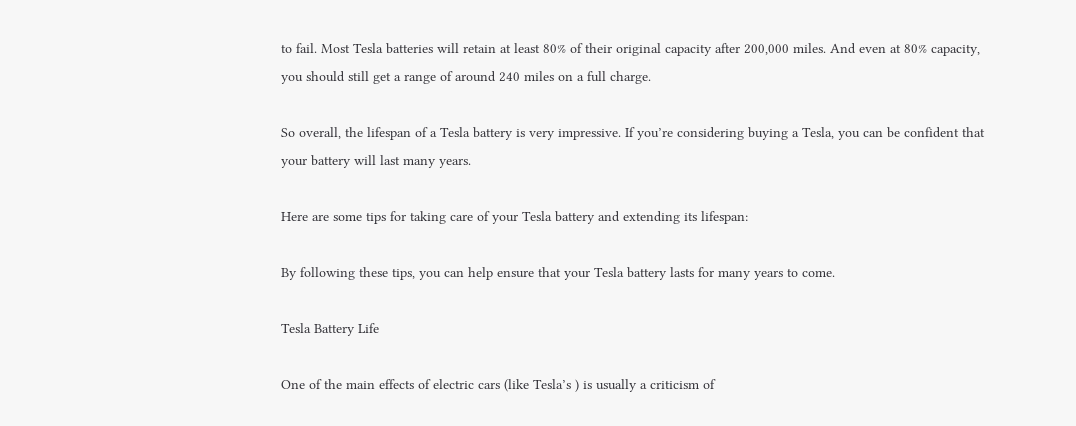to fail. Most Tesla batteries will retain at least 80% of their original capacity after 200,000 miles. And even at 80% capacity, you should still get a range of around 240 miles on a full charge.

So overall, the lifespan of a Tesla battery is very impressive. If you’re considering buying a Tesla, you can be confident that your battery will last many years.

Here are some tips for taking care of your Tesla battery and extending its lifespan:

By following these tips, you can help ensure that your Tesla battery lasts for many years to come.

Tesla Battery Life

One of the main effects of electric cars (like Tesla’s ) is usually a criticism of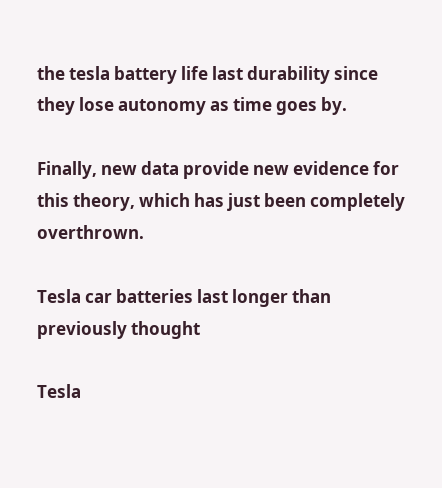the tesla battery life last durability since they lose autonomy as time goes by.

Finally, new data provide new evidence for this theory, which has just been completely overthrown.

Tesla car batteries last longer than previously thought

Tesla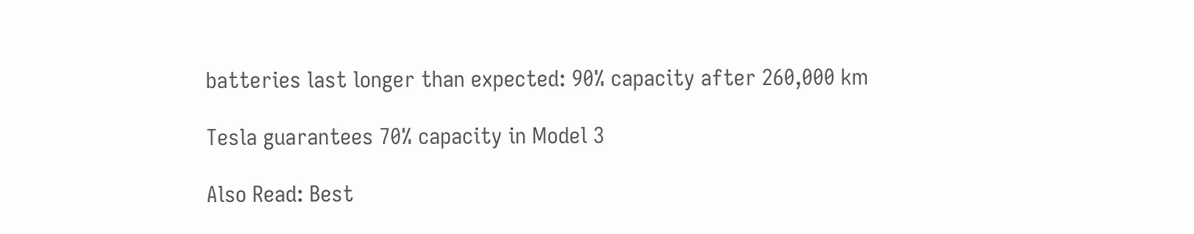batteries last longer than expected: 90% capacity after 260,000 km

Tesla guarantees 70% capacity in Model 3

Also Read: Best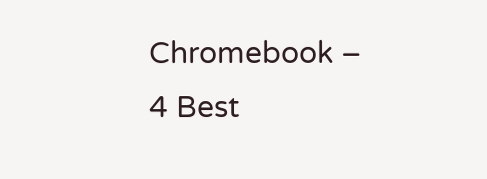Chromebook – 4 Best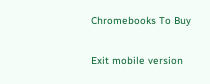Chromebooks To Buy

Exit mobile version